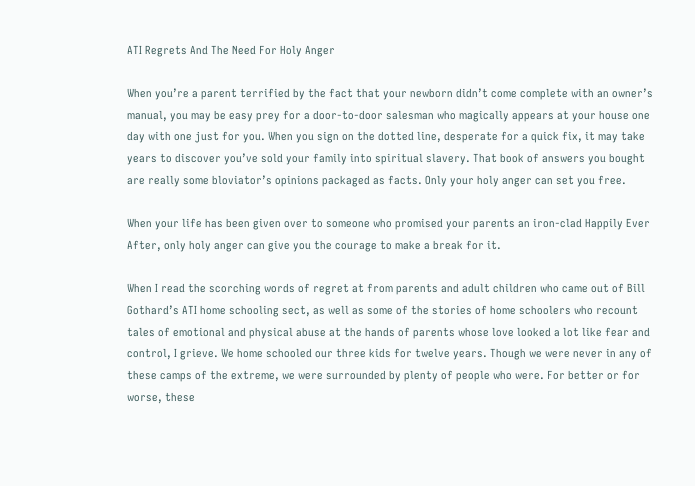ATI Regrets And The Need For Holy Anger

When you’re a parent terrified by the fact that your newborn didn’t come complete with an owner’s manual, you may be easy prey for a door-to-door salesman who magically appears at your house one day with one just for you. When you sign on the dotted line, desperate for a quick fix, it may take years to discover you’ve sold your family into spiritual slavery. That book of answers you bought are really some bloviator’s opinions packaged as facts. Only your holy anger can set you free.

When your life has been given over to someone who promised your parents an iron-clad Happily Ever After, only holy anger can give you the courage to make a break for it.

When I read the scorching words of regret at from parents and adult children who came out of Bill Gothard’s ATI home schooling sect, as well as some of the stories of home schoolers who recount tales of emotional and physical abuse at the hands of parents whose love looked a lot like fear and control, I grieve. We home schooled our three kids for twelve years. Though we were never in any of these camps of the extreme, we were surrounded by plenty of people who were. For better or for worse, these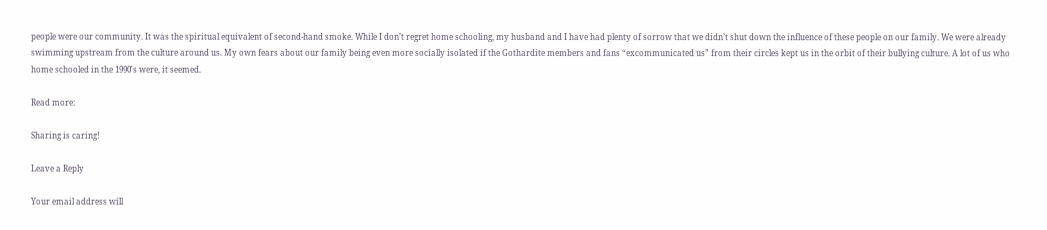people were our community. It was the spiritual equivalent of second-hand smoke. While I don’t regret home schooling, my husband and I have had plenty of sorrow that we didn’t shut down the influence of these people on our family. We were already swimming upstream from the culture around us. My own fears about our family being even more socially isolated if the Gothardite members and fans “excommunicated us” from their circles kept us in the orbit of their bullying culture. A lot of us who home schooled in the 1990′s were, it seemed.

Read more:

Sharing is caring!

Leave a Reply

Your email address will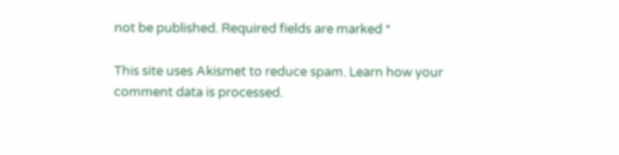not be published. Required fields are marked *

This site uses Akismet to reduce spam. Learn how your comment data is processed.